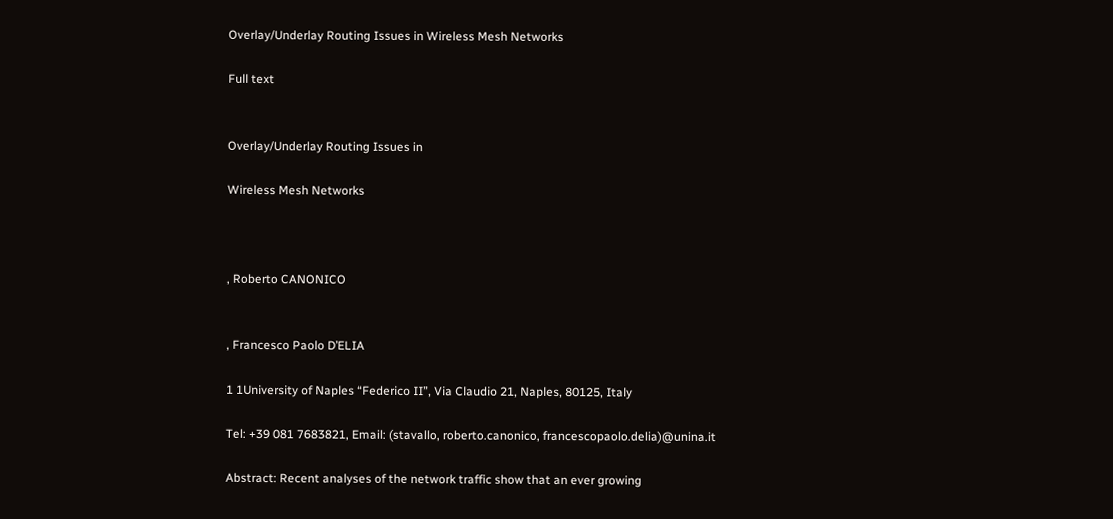Overlay/Underlay Routing Issues in Wireless Mesh Networks

Full text


Overlay/Underlay Routing Issues in

Wireless Mesh Networks



, Roberto CANONICO


, Francesco Paolo D’ELIA

1 1University of Naples “Federico II”, Via Claudio 21, Naples, 80125, Italy

Tel: +39 081 7683821, Email: (stavallo, roberto.canonico, francescopaolo.delia)@unina.it

Abstract: Recent analyses of the network traffic show that an ever growing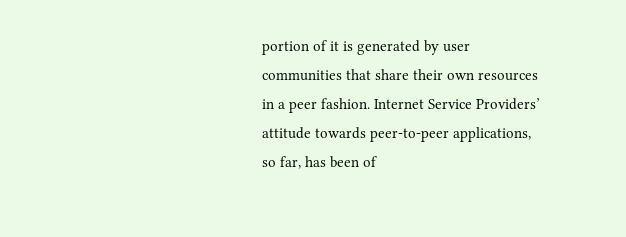portion of it is generated by user communities that share their own resources in a peer fashion. Internet Service Providers’ attitude towards peer-to-peer applications, so far, has been of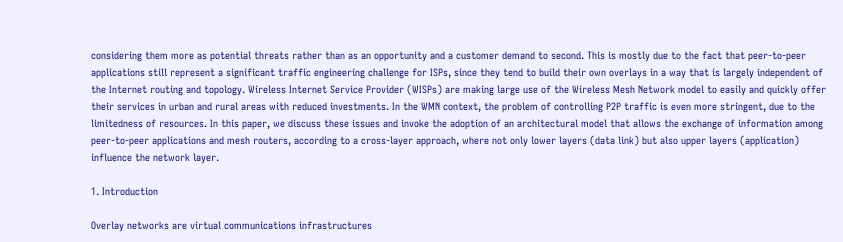considering them more as potential threats rather than as an opportunity and a customer demand to second. This is mostly due to the fact that peer-to-peer applications still represent a significant traffic engineering challenge for ISPs, since they tend to build their own overlays in a way that is largely independent of the Internet routing and topology. Wireless Internet Service Provider (WISPs) are making large use of the Wireless Mesh Network model to easily and quickly offer their services in urban and rural areas with reduced investments. In the WMN context, the problem of controlling P2P traffic is even more stringent, due to the limitedness of resources. In this paper, we discuss these issues and invoke the adoption of an architectural model that allows the exchange of information among peer-to-peer applications and mesh routers, according to a cross-layer approach, where not only lower layers (data link) but also upper layers (application) influence the network layer.

1. Introduction

Overlay networks are virtual communications infrastructures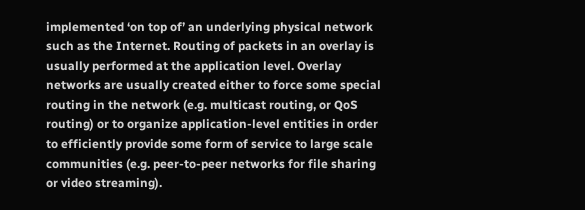implemented ‘on top of’ an underlying physical network such as the Internet. Routing of packets in an overlay is usually performed at the application level. Overlay networks are usually created either to force some special routing in the network (e.g. multicast routing, or QoS routing) or to organize application-level entities in order to efficiently provide some form of service to large scale communities (e.g. peer-to-peer networks for file sharing or video streaming).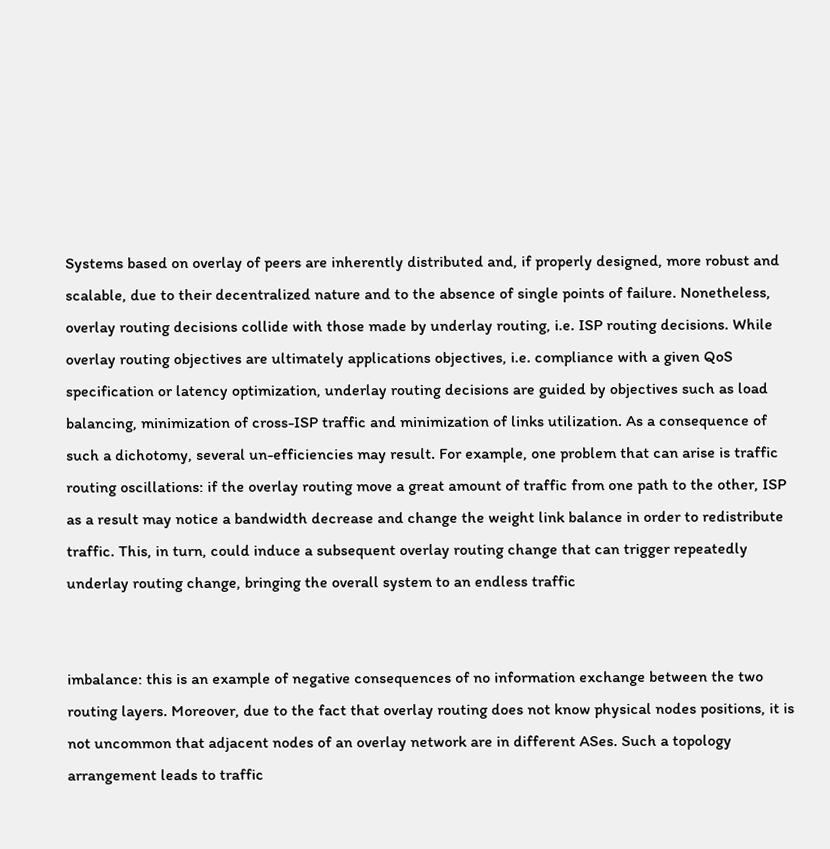Systems based on overlay of peers are inherently distributed and, if properly designed, more robust and scalable, due to their decentralized nature and to the absence of single points of failure. Nonetheless, overlay routing decisions collide with those made by underlay routing, i.e. ISP routing decisions. While overlay routing objectives are ultimately applications objectives, i.e. compliance with a given QoS specification or latency optimization, underlay routing decisions are guided by objectives such as load balancing, minimization of cross-ISP traffic and minimization of links utilization. As a consequence of such a dichotomy, several un-efficiencies may result. For example, one problem that can arise is traffic routing oscillations: if the overlay routing move a great amount of traffic from one path to the other, ISP as a result may notice a bandwidth decrease and change the weight link balance in order to redistribute traffic. This, in turn, could induce a subsequent overlay routing change that can trigger repeatedly underlay routing change, bringing the overall system to an endless traffic


imbalance: this is an example of negative consequences of no information exchange between the two routing layers. Moreover, due to the fact that overlay routing does not know physical nodes positions, it is not uncommon that adjacent nodes of an overlay network are in different ASes. Such a topology arrangement leads to traffic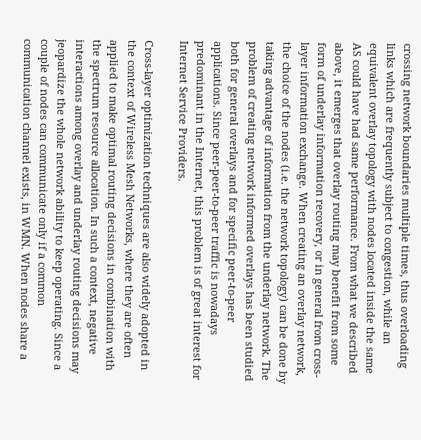crossing network boundaries multiple times, thus overloading links which are frequently subject to congestion, while an equivalent overlay topology with nodes located inside the same AS could have had same performance. From what we described above, it emerges that overlay routing may benefit from some form of underlay information recovery, or in general from cross-layer information exchange. When creating an overlay network, the choice of the nodes (i.e. the network topology) can be done by taking advantage of information from the underlay network. The problem of creating network informed overlays has been studied both for general overlays and for specific peer-to-peer applications. Since peer-peer-to-peer traffic is nowadays predominant in the Internet, this problem is of great interest for Internet Service Providers.

Cross-layer optimization techniques are also widely adopted in the context of Wireless Mesh Networks, where they are often applied to make optimal routing decisions in combination with the spectrum resource allocation. In such a context, negative interactions among overlay and underlay routing decisions may jeopardize the whole network ability to keep operating. Since a couple of nodes can communicate only if a common communication channel exists, in WMN. When nodes share a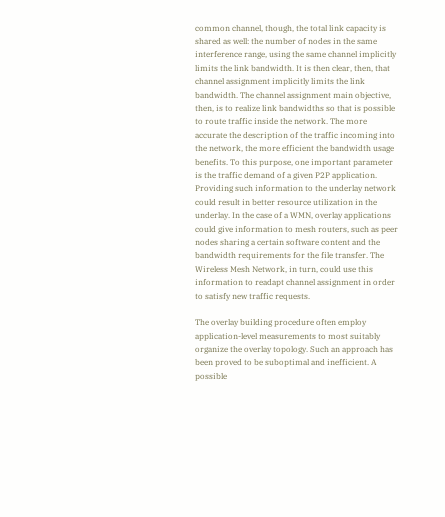common channel, though, the total link capacity is shared as well: the number of nodes in the same interference range, using the same channel implicitly limits the link bandwidth. It is then clear, then, that channel assignment implicitly limits the link bandwidth. The channel assignment main objective, then, is to realize link bandwidths so that is possible to route traffic inside the network. The more accurate the description of the traffic incoming into the network, the more efficient the bandwidth usage benefits. To this purpose, one important parameter is the traffic demand of a given P2P application. Providing such information to the underlay network could result in better resource utilization in the underlay. In the case of a WMN, overlay applications could give information to mesh routers, such as peer nodes sharing a certain software content and the bandwidth requirements for the file transfer. The Wireless Mesh Network, in turn, could use this information to readapt channel assignment in order to satisfy new traffic requests.

The overlay building procedure often employ application-level measurements to most suitably organize the overlay topology. Such an approach has been proved to be suboptimal and inefficient. A possible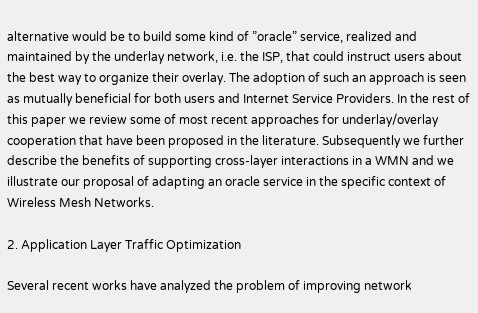alternative would be to build some kind of ”oracle” service, realized and maintained by the underlay network, i.e. the ISP, that could instruct users about the best way to organize their overlay. The adoption of such an approach is seen as mutually beneficial for both users and Internet Service Providers. In the rest of this paper we review some of most recent approaches for underlay/overlay cooperation that have been proposed in the literature. Subsequently we further describe the benefits of supporting cross-layer interactions in a WMN and we illustrate our proposal of adapting an oracle service in the specific context of Wireless Mesh Networks.

2. Application Layer Traffic Optimization

Several recent works have analyzed the problem of improving network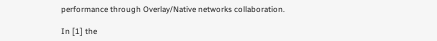performance through Overlay/Native networks collaboration.

In [1] the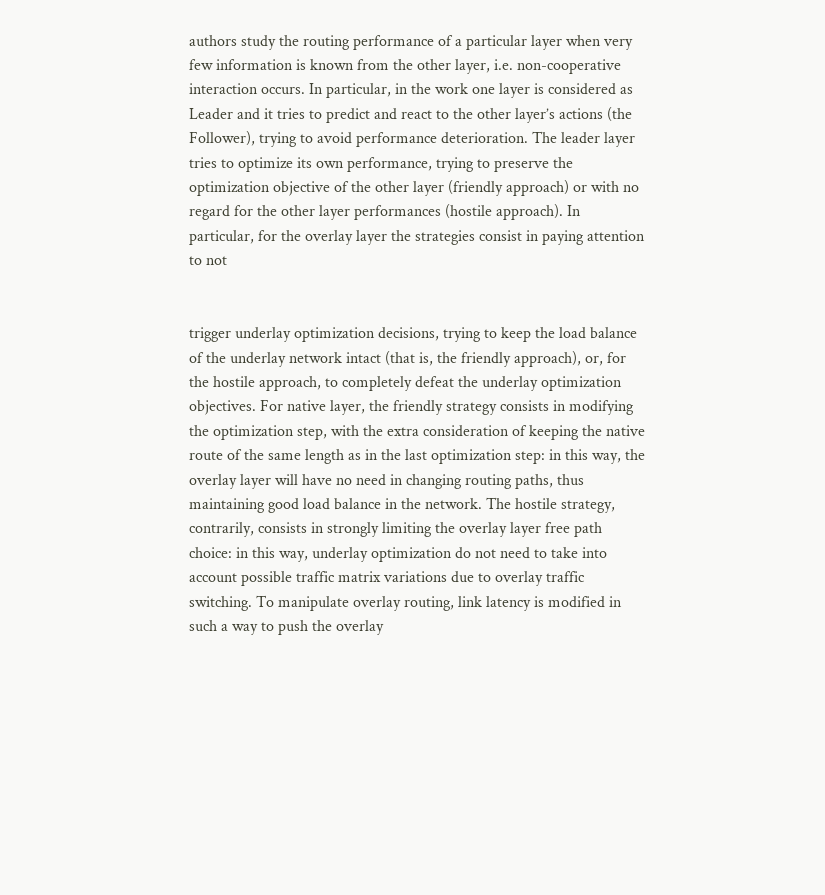authors study the routing performance of a particular layer when very few information is known from the other layer, i.e. non-cooperative interaction occurs. In particular, in the work one layer is considered as Leader and it tries to predict and react to the other layer’s actions (the Follower), trying to avoid performance deterioration. The leader layer tries to optimize its own performance, trying to preserve the optimization objective of the other layer (friendly approach) or with no regard for the other layer performances (hostile approach). In particular, for the overlay layer the strategies consist in paying attention to not


trigger underlay optimization decisions, trying to keep the load balance of the underlay network intact (that is, the friendly approach), or, for the hostile approach, to completely defeat the underlay optimization objectives. For native layer, the friendly strategy consists in modifying the optimization step, with the extra consideration of keeping the native route of the same length as in the last optimization step: in this way, the overlay layer will have no need in changing routing paths, thus maintaining good load balance in the network. The hostile strategy, contrarily, consists in strongly limiting the overlay layer free path choice: in this way, underlay optimization do not need to take into account possible traffic matrix variations due to overlay traffic switching. To manipulate overlay routing, link latency is modified in such a way to push the overlay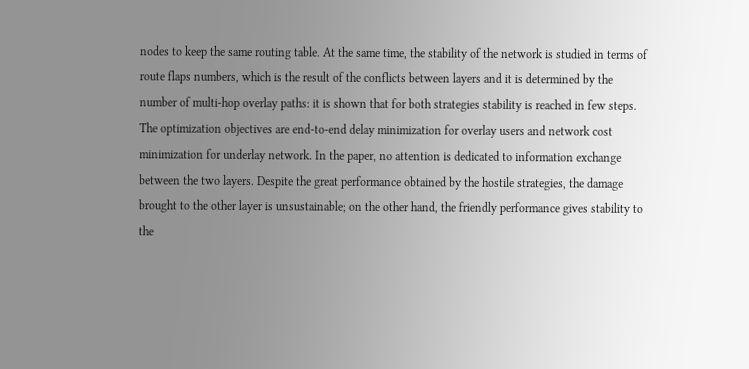nodes to keep the same routing table. At the same time, the stability of the network is studied in terms of route flaps numbers, which is the result of the conflicts between layers and it is determined by the number of multi-hop overlay paths: it is shown that for both strategies stability is reached in few steps. The optimization objectives are end-to-end delay minimization for overlay users and network cost minimization for underlay network. In the paper, no attention is dedicated to information exchange between the two layers. Despite the great performance obtained by the hostile strategies, the damage brought to the other layer is unsustainable; on the other hand, the friendly performance gives stability to the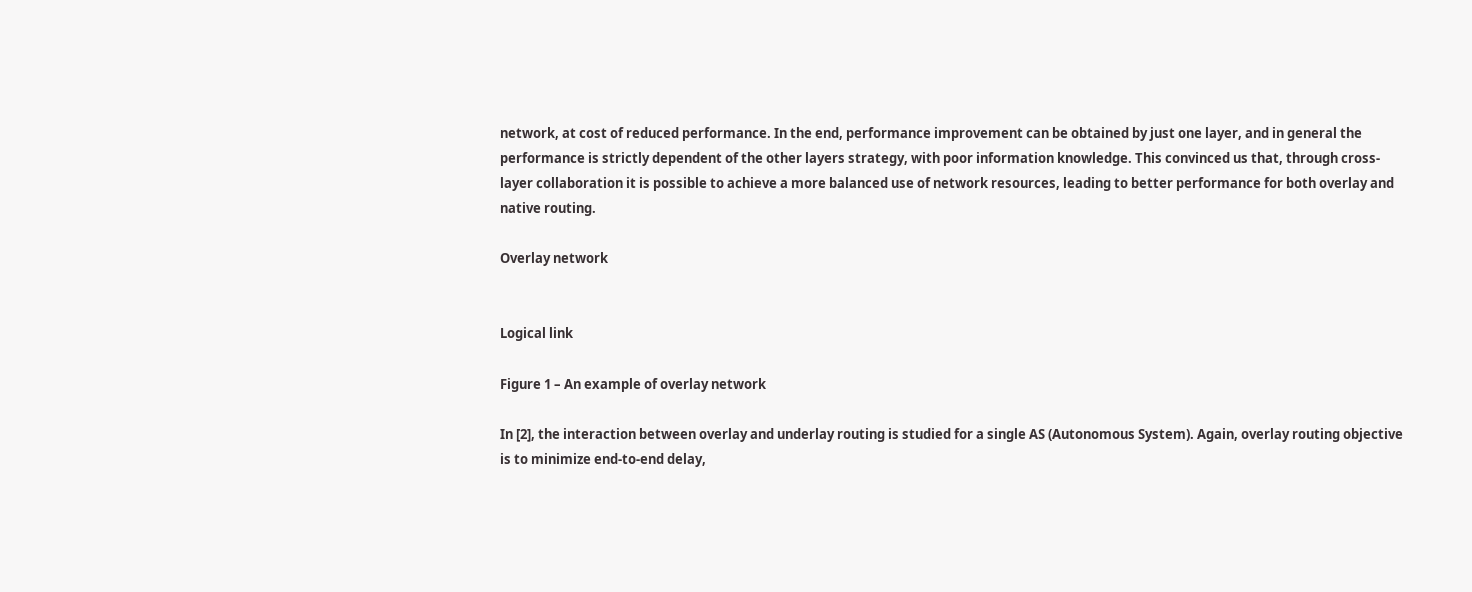network, at cost of reduced performance. In the end, performance improvement can be obtained by just one layer, and in general the performance is strictly dependent of the other layers strategy, with poor information knowledge. This convinced us that, through cross-layer collaboration it is possible to achieve a more balanced use of network resources, leading to better performance for both overlay and native routing.

Overlay network


Logical link

Figure 1 – An example of overlay network

In [2], the interaction between overlay and underlay routing is studied for a single AS (Autonomous System). Again, overlay routing objective is to minimize end-to-end delay,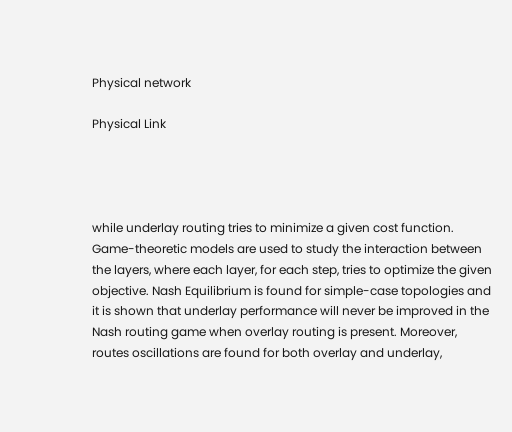Physical network

Physical Link




while underlay routing tries to minimize a given cost function. Game-theoretic models are used to study the interaction between the layers, where each layer, for each step, tries to optimize the given objective. Nash Equilibrium is found for simple-case topologies and it is shown that underlay performance will never be improved in the Nash routing game when overlay routing is present. Moreover, routes oscillations are found for both overlay and underlay,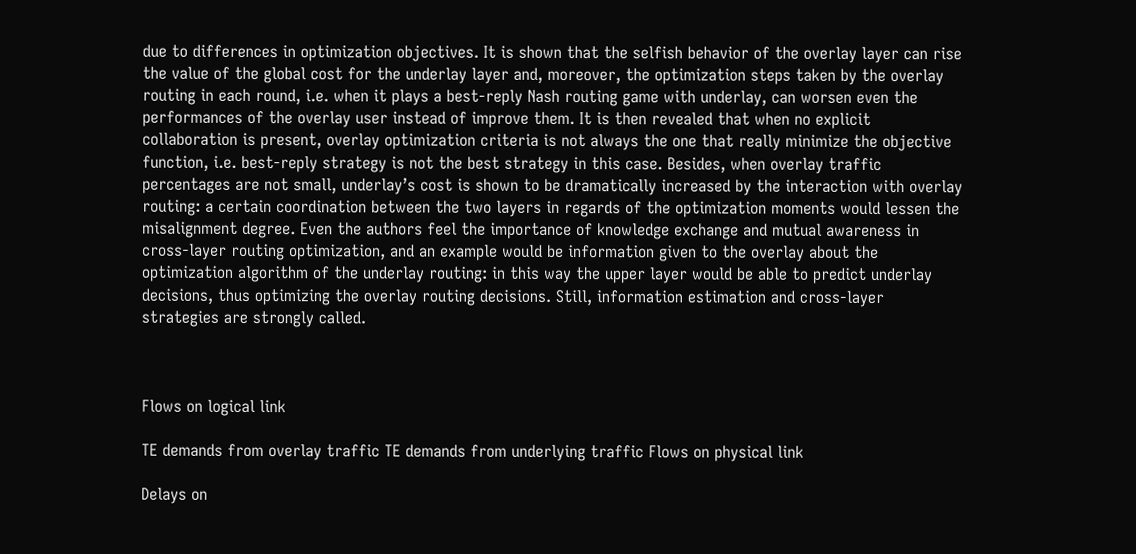due to differences in optimization objectives. It is shown that the selfish behavior of the overlay layer can rise the value of the global cost for the underlay layer and, moreover, the optimization steps taken by the overlay routing in each round, i.e. when it plays a best-reply Nash routing game with underlay, can worsen even the performances of the overlay user instead of improve them. It is then revealed that when no explicit collaboration is present, overlay optimization criteria is not always the one that really minimize the objective function, i.e. best-reply strategy is not the best strategy in this case. Besides, when overlay traffic percentages are not small, underlay’s cost is shown to be dramatically increased by the interaction with overlay routing: a certain coordination between the two layers in regards of the optimization moments would lessen the misalignment degree. Even the authors feel the importance of knowledge exchange and mutual awareness in cross-layer routing optimization, and an example would be information given to the overlay about the optimization algorithm of the underlay routing: in this way the upper layer would be able to predict underlay decisions, thus optimizing the overlay routing decisions. Still, information estimation and cross-layer strategies are strongly called.



Flows on logical link

TE demands from overlay traffic TE demands from underlying traffic Flows on physical link

Delays on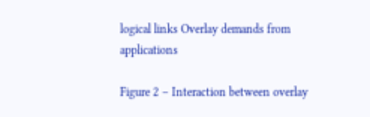logical links Overlay demands from applications

Figure 2 – Interaction between overlay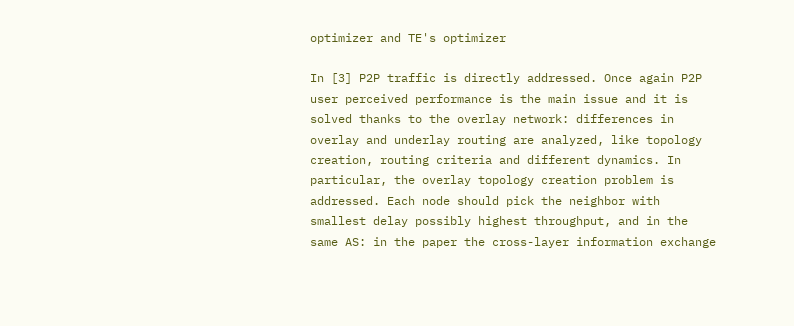optimizer and TE's optimizer

In [3] P2P traffic is directly addressed. Once again P2P user perceived performance is the main issue and it is solved thanks to the overlay network: differences in overlay and underlay routing are analyzed, like topology creation, routing criteria and different dynamics. In particular, the overlay topology creation problem is addressed. Each node should pick the neighbor with smallest delay possibly highest throughput, and in the same AS: in the paper the cross-layer information exchange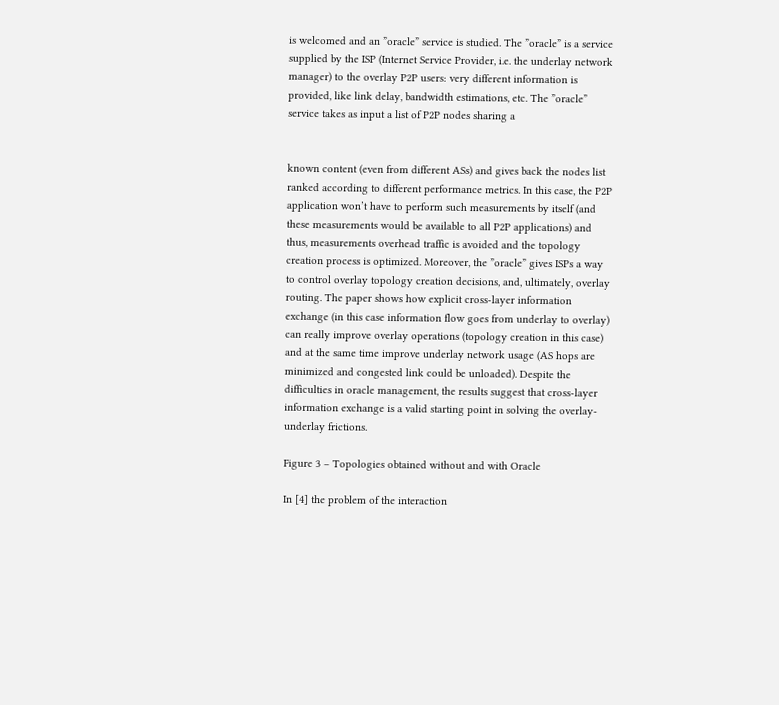is welcomed and an ”oracle” service is studied. The ”oracle” is a service supplied by the ISP (Internet Service Provider, i.e. the underlay network manager) to the overlay P2P users: very different information is provided, like link delay, bandwidth estimations, etc. The ”oracle” service takes as input a list of P2P nodes sharing a


known content (even from different ASs) and gives back the nodes list ranked according to different performance metrics. In this case, the P2P application won’t have to perform such measurements by itself (and these measurements would be available to all P2P applications) and thus, measurements overhead traffic is avoided and the topology creation process is optimized. Moreover, the ”oracle” gives ISPs a way to control overlay topology creation decisions, and, ultimately, overlay routing. The paper shows how explicit cross-layer information exchange (in this case information flow goes from underlay to overlay) can really improve overlay operations (topology creation in this case) and at the same time improve underlay network usage (AS hops are minimized and congested link could be unloaded). Despite the difficulties in oracle management, the results suggest that cross-layer information exchange is a valid starting point in solving the overlay-underlay frictions.

Figure 3 – Topologies obtained without and with Oracle

In [4] the problem of the interaction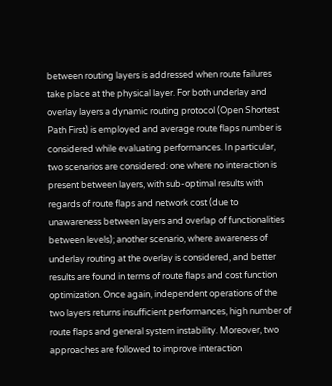between routing layers is addressed when route failures take place at the physical layer. For both underlay and overlay layers a dynamic routing protocol (Open Shortest Path First) is employed and average route flaps number is considered while evaluating performances. In particular, two scenarios are considered: one where no interaction is present between layers, with sub-optimal results with regards of route flaps and network cost (due to unawareness between layers and overlap of functionalities between levels); another scenario, where awareness of underlay routing at the overlay is considered, and better results are found in terms of route flaps and cost function optimization. Once again, independent operations of the two layers returns insufficient performances, high number of route flaps and general system instability. Moreover, two approaches are followed to improve interaction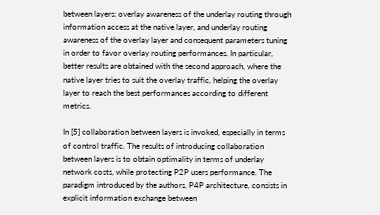between layers: overlay awareness of the underlay routing through information access at the native layer, and underlay routing awareness of the overlay layer and consequent parameters tuning in order to favor overlay routing performances. In particular, better results are obtained with the second approach, where the native layer tries to suit the overlay traffic, helping the overlay layer to reach the best performances according to different metrics.

In [5] collaboration between layers is invoked, especially in terms of control traffic. The results of introducing collaboration between layers is to obtain optimality in terms of underlay network costs, while protecting P2P users performance. The paradigm introduced by the authors, P4P architecture, consists in explicit information exchange between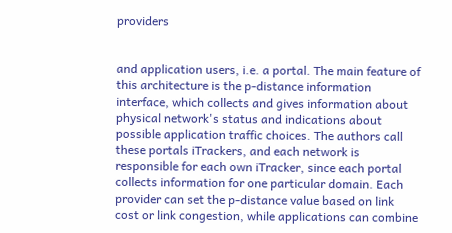providers


and application users, i.e. a portal. The main feature of this architecture is the p-distance information interface, which collects and gives information about physical network's status and indications about possible application traffic choices. The authors call these portals iTrackers, and each network is responsible for each own iTracker, since each portal collects information for one particular domain. Each provider can set the p-distance value based on link cost or link congestion, while applications can combine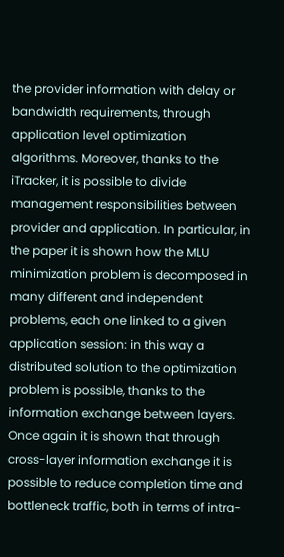the provider information with delay or bandwidth requirements, through application level optimization algorithms. Moreover, thanks to the iTracker, it is possible to divide management responsibilities between provider and application. In particular, in the paper it is shown how the MLU minimization problem is decomposed in many different and independent problems, each one linked to a given application session: in this way a distributed solution to the optimization problem is possible, thanks to the information exchange between layers. Once again it is shown that through cross-layer information exchange it is possible to reduce completion time and bottleneck traffic, both in terms of intra-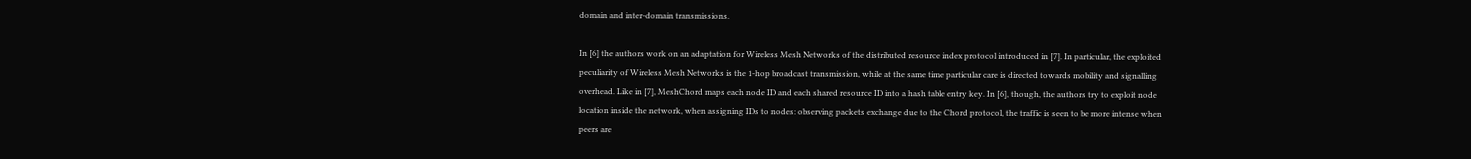domain and inter-domain transmissions.

In [6] the authors work on an adaptation for Wireless Mesh Networks of the distributed resource index protocol introduced in [7]. In particular, the exploited peculiarity of Wireless Mesh Networks is the 1-hop broadcast transmission, while at the same time particular care is directed towards mobility and signalling overhead. Like in [7], MeshChord maps each node ID and each shared resource ID into a hash table entry key. In [6], though, the authors try to exploit node location inside the network, when assigning IDs to nodes: observing packets exchange due to the Chord protocol, the traffic is seen to be more intense when peers are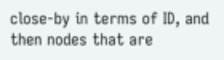close-by in terms of ID, and then nodes that are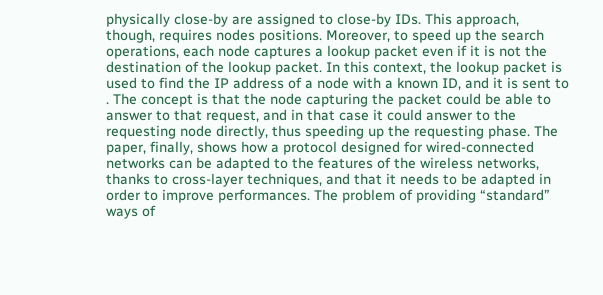physically close-by are assigned to close-by IDs. This approach, though, requires nodes positions. Moreover, to speed up the search operations, each node captures a lookup packet even if it is not the destination of the lookup packet. In this context, the lookup packet is used to find the IP address of a node with a known ID, and it is sent to . The concept is that the node capturing the packet could be able to answer to that request, and in that case it could answer to the requesting node directly, thus speeding up the requesting phase. The paper, finally, shows how a protocol designed for wired-connected networks can be adapted to the features of the wireless networks, thanks to cross-layer techniques, and that it needs to be adapted in order to improve performances. The problem of providing “standard” ways of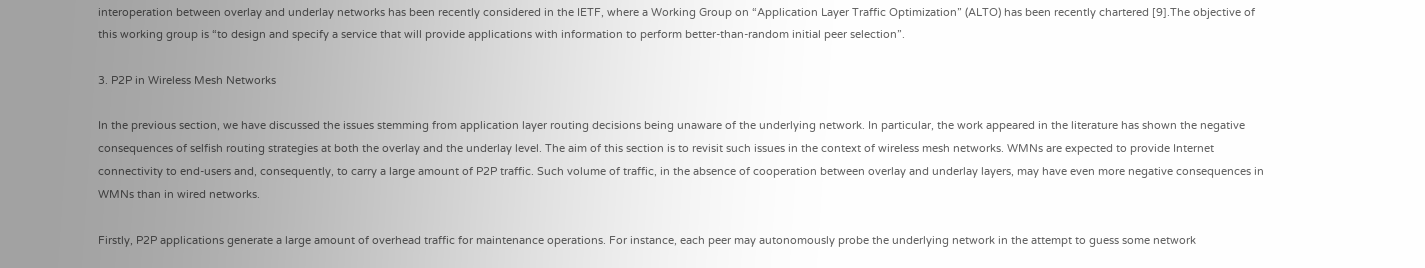interoperation between overlay and underlay networks has been recently considered in the IETF, where a Working Group on “Application Layer Traffic Optimization” (ALTO) has been recently chartered [9].The objective of this working group is “to design and specify a service that will provide applications with information to perform better-than-random initial peer selection”.

3. P2P in Wireless Mesh Networks

In the previous section, we have discussed the issues stemming from application layer routing decisions being unaware of the underlying network. In particular, the work appeared in the literature has shown the negative consequences of selfish routing strategies at both the overlay and the underlay level. The aim of this section is to revisit such issues in the context of wireless mesh networks. WMNs are expected to provide Internet connectivity to end-users and, consequently, to carry a large amount of P2P traffic. Such volume of traffic, in the absence of cooperation between overlay and underlay layers, may have even more negative consequences in WMNs than in wired networks.

Firstly, P2P applications generate a large amount of overhead traffic for maintenance operations. For instance, each peer may autonomously probe the underlying network in the attempt to guess some network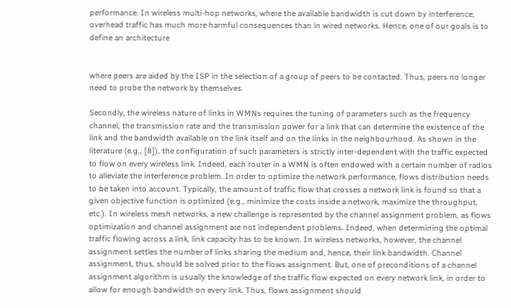performance. In wireless multi-hop networks, where the available bandwidth is cut down by interference, overhead traffic has much more harmful consequences than in wired networks. Hence, one of our goals is to define an architecture


where peers are aided by the ISP in the selection of a group of peers to be contacted. Thus, peers no longer need to probe the network by themselves.

Secondly, the wireless nature of links in WMNs requires the tuning of parameters such as the frequency channel, the transmission rate and the transmission power for a link that can determine the existence of the link and the bandwidth available on the link itself and on the links in the neighbourhood. As shown in the literature (e.g., [8]), the configuration of such parameters is strictly inter-dependent with the traffic expected to flow on every wireless link. Indeed, each router in a WMN is often endowed with a certain number of radios to alleviate the interference problem. In order to optimize the network performance, flows distribution needs to be taken into account. Typically, the amount of traffic flow that crosses a network link is found so that a given objective function is optimized (e.g., minimize the costs inside a network, maximize the throughput, etc.). In wireless mesh networks, a new challenge is represented by the channel assignment problem, as flows optimization and channel assignment are not independent problems. Indeed, when determining the optimal traffic flowing across a link, link capacity has to be known. In wireless networks, however, the channel assignment settles the number of links sharing the medium and, hence, their link bandwidth. Channel assignment, thus, should be solved prior to the flows assignment. But, one of preconditions of a channel assignment algorithm is usually the knowledge of the traffic flow expected on every network link, in order to allow for enough bandwidth on every link. Thus, flows assignment should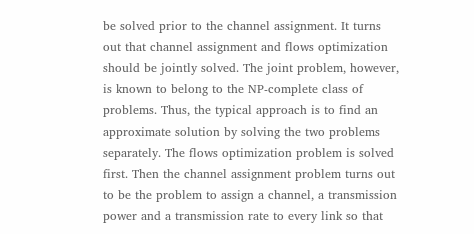be solved prior to the channel assignment. It turns out that channel assignment and flows optimization should be jointly solved. The joint problem, however, is known to belong to the NP-complete class of problems. Thus, the typical approach is to find an approximate solution by solving the two problems separately. The flows optimization problem is solved first. Then the channel assignment problem turns out to be the problem to assign a channel, a transmission power and a transmission rate to every link so that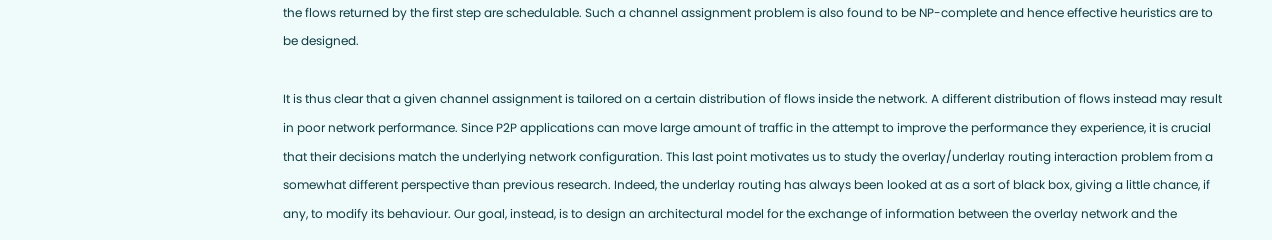the flows returned by the first step are schedulable. Such a channel assignment problem is also found to be NP-complete and hence effective heuristics are to be designed.

It is thus clear that a given channel assignment is tailored on a certain distribution of flows inside the network. A different distribution of flows instead may result in poor network performance. Since P2P applications can move large amount of traffic in the attempt to improve the performance they experience, it is crucial that their decisions match the underlying network configuration. This last point motivates us to study the overlay/underlay routing interaction problem from a somewhat different perspective than previous research. Indeed, the underlay routing has always been looked at as a sort of black box, giving a little chance, if any, to modify its behaviour. Our goal, instead, is to design an architectural model for the exchange of information between the overlay network and the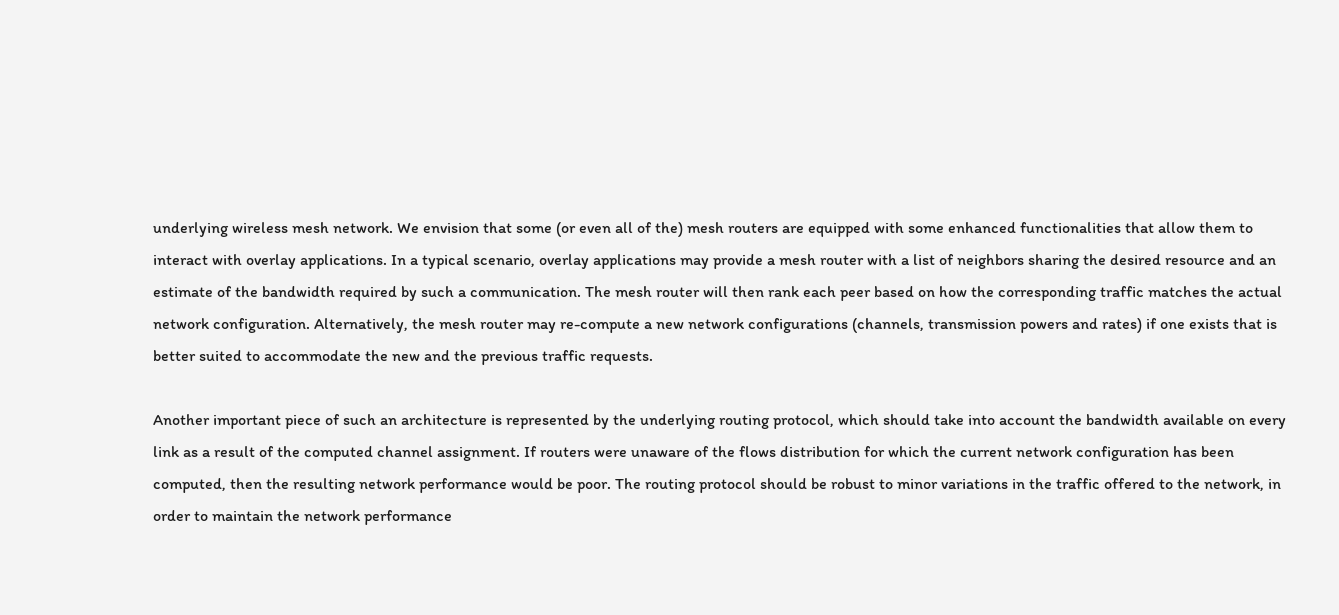underlying wireless mesh network. We envision that some (or even all of the) mesh routers are equipped with some enhanced functionalities that allow them to interact with overlay applications. In a typical scenario, overlay applications may provide a mesh router with a list of neighbors sharing the desired resource and an estimate of the bandwidth required by such a communication. The mesh router will then rank each peer based on how the corresponding traffic matches the actual network configuration. Alternatively, the mesh router may re-compute a new network configurations (channels, transmission powers and rates) if one exists that is better suited to accommodate the new and the previous traffic requests.

Another important piece of such an architecture is represented by the underlying routing protocol, which should take into account the bandwidth available on every link as a result of the computed channel assignment. If routers were unaware of the flows distribution for which the current network configuration has been computed, then the resulting network performance would be poor. The routing protocol should be robust to minor variations in the traffic offered to the network, in order to maintain the network performance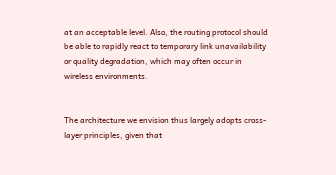at an acceptable level. Also, the routing protocol should be able to rapidly react to temporary link unavailability or quality degradation, which may often occur in wireless environments.


The architecture we envision thus largely adopts cross-layer principles, given that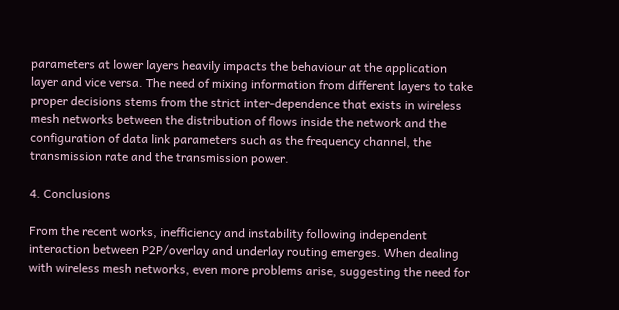parameters at lower layers heavily impacts the behaviour at the application layer and vice versa. The need of mixing information from different layers to take proper decisions stems from the strict inter-dependence that exists in wireless mesh networks between the distribution of flows inside the network and the configuration of data link parameters such as the frequency channel, the transmission rate and the transmission power.

4. Conclusions

From the recent works, inefficiency and instability following independent interaction between P2P/overlay and underlay routing emerges. When dealing with wireless mesh networks, even more problems arise, suggesting the need for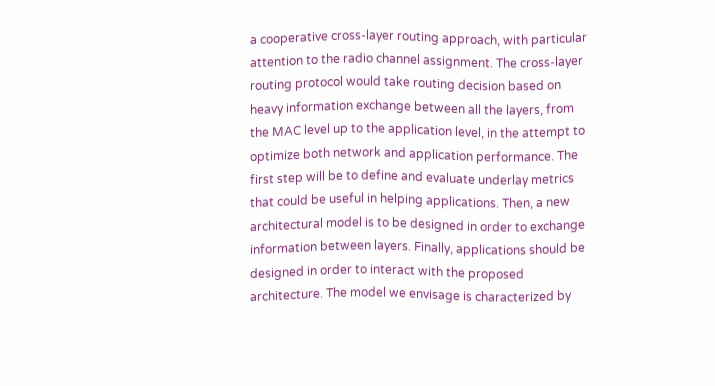a cooperative cross-layer routing approach, with particular attention to the radio channel assignment. The cross-layer routing protocol would take routing decision based on heavy information exchange between all the layers, from the MAC level up to the application level, in the attempt to optimize both network and application performance. The first step will be to define and evaluate underlay metrics that could be useful in helping applications. Then, a new architectural model is to be designed in order to exchange information between layers. Finally, applications should be designed in order to interact with the proposed architecture. The model we envisage is characterized by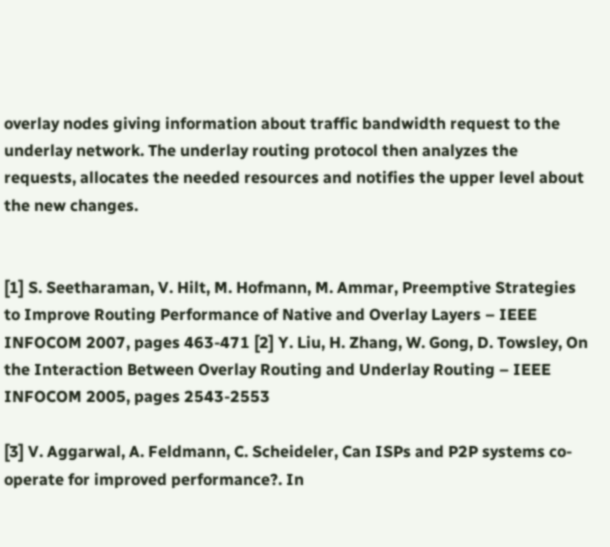overlay nodes giving information about traffic bandwidth request to the underlay network. The underlay routing protocol then analyzes the requests, allocates the needed resources and notifies the upper level about the new changes.


[1] S. Seetharaman, V. Hilt, M. Hofmann, M. Ammar, Preemptive Strategies to Improve Routing Performance of Native and Overlay Layers – IEEE INFOCOM 2007, pages 463-471 [2] Y. Liu, H. Zhang, W. Gong, D. Towsley, On the Interaction Between Overlay Routing and Underlay Routing – IEEE INFOCOM 2005, pages 2543-2553

[3] V. Aggarwal, A. Feldmann, C. Scheideler, Can ISPs and P2P systems co-operate for improved performance?. In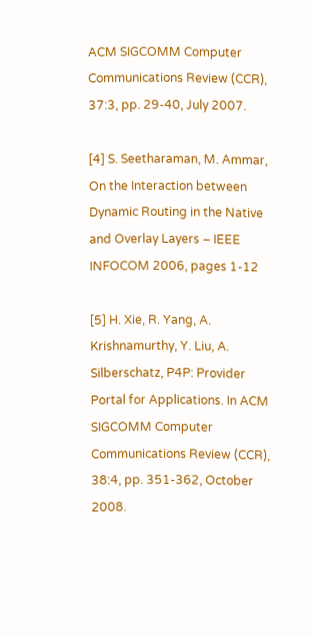ACM SIGCOMM Computer Communications Review (CCR), 37:3, pp. 29-40, July 2007.

[4] S. Seetharaman, M. Ammar, On the Interaction between Dynamic Routing in the Native and Overlay Layers – IEEE INFOCOM 2006, pages 1-12

[5] H. Xie, R. Yang, A. Krishnamurthy, Y. Liu, A. Silberschatz, P4P: Provider Portal for Applications. In ACM SIGCOMM Computer Communications Review (CCR), 38:4, pp. 351-362, October 2008.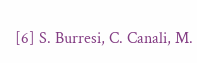[6] S. Burresi, C. Canali, M.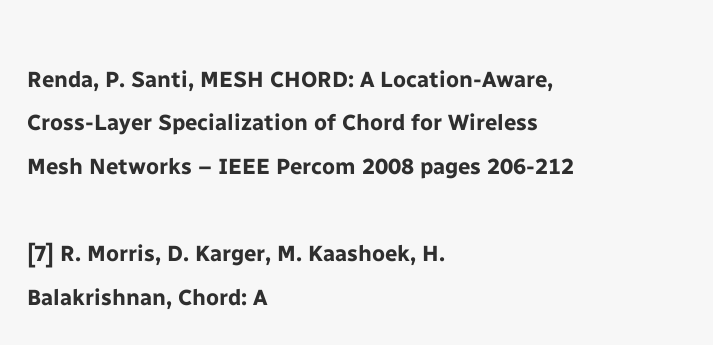Renda, P. Santi, MESH CHORD: A Location-Aware, Cross-Layer Specialization of Chord for Wireless Mesh Networks – IEEE Percom 2008 pages 206-212

[7] R. Morris, D. Karger, M. Kaashoek, H. Balakrishnan, Chord: A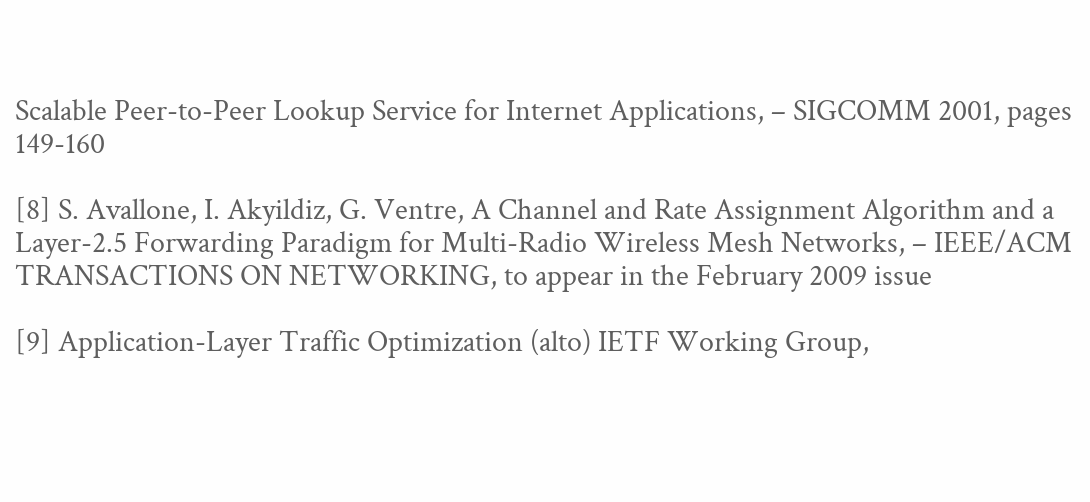Scalable Peer-to-Peer Lookup Service for Internet Applications, – SIGCOMM 2001, pages 149-160

[8] S. Avallone, I. Akyildiz, G. Ventre, A Channel and Rate Assignment Algorithm and a Layer-2.5 Forwarding Paradigm for Multi-Radio Wireless Mesh Networks, – IEEE/ACM TRANSACTIONS ON NETWORKING, to appear in the February 2009 issue

[9] Application-Layer Traffic Optimization (alto) IETF Working Group,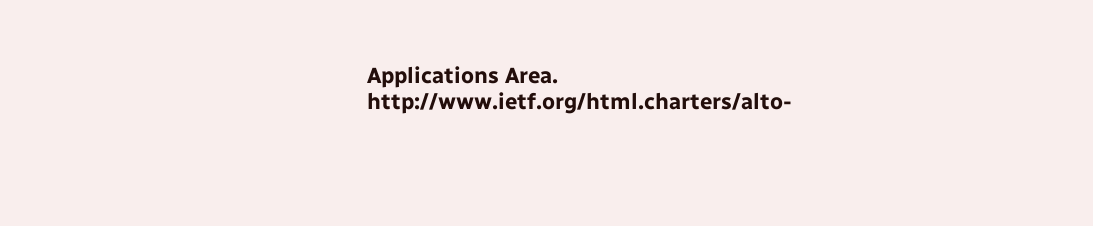Applications Area. http://www.ietf.org/html.charters/alto-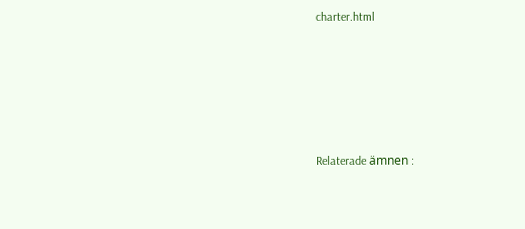charter.html





Relaterade ämnen :